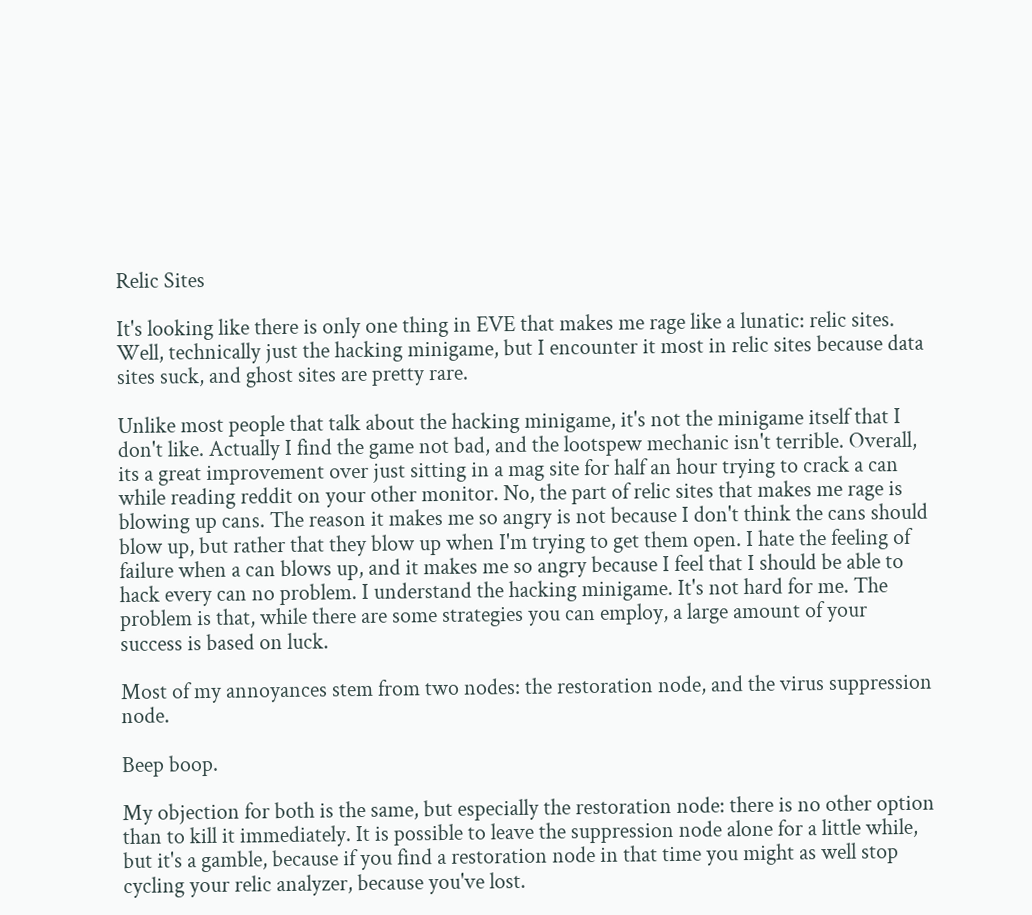Relic Sites

It's looking like there is only one thing in EVE that makes me rage like a lunatic: relic sites. Well, technically just the hacking minigame, but I encounter it most in relic sites because data sites suck, and ghost sites are pretty rare.

Unlike most people that talk about the hacking minigame, it's not the minigame itself that I don't like. Actually I find the game not bad, and the lootspew mechanic isn't terrible. Overall, its a great improvement over just sitting in a mag site for half an hour trying to crack a can while reading reddit on your other monitor. No, the part of relic sites that makes me rage is blowing up cans. The reason it makes me so angry is not because I don't think the cans should blow up, but rather that they blow up when I'm trying to get them open. I hate the feeling of failure when a can blows up, and it makes me so angry because I feel that I should be able to hack every can no problem. I understand the hacking minigame. It's not hard for me. The problem is that, while there are some strategies you can employ, a large amount of your success is based on luck.

Most of my annoyances stem from two nodes: the restoration node, and the virus suppression node.

Beep boop.

My objection for both is the same, but especially the restoration node: there is no other option than to kill it immediately. It is possible to leave the suppression node alone for a little while, but it's a gamble, because if you find a restoration node in that time you might as well stop cycling your relic analyzer, because you've lost.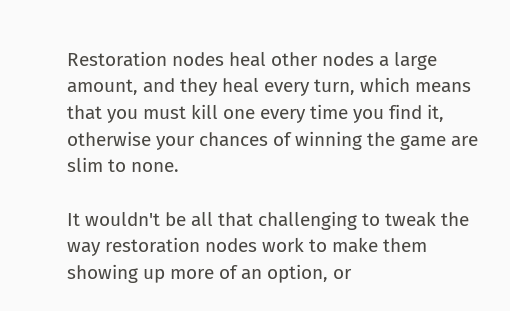Restoration nodes heal other nodes a large amount, and they heal every turn, which means that you must kill one every time you find it, otherwise your chances of winning the game are slim to none.

It wouldn't be all that challenging to tweak the way restoration nodes work to make them showing up more of an option, or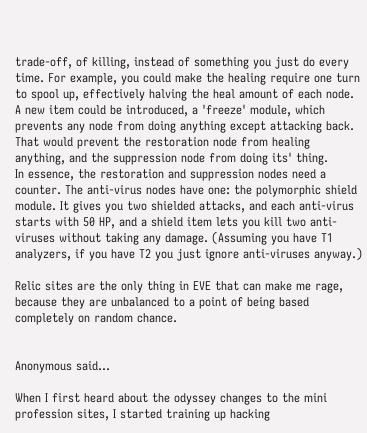trade-off, of killing, instead of something you just do every time. For example, you could make the healing require one turn to spool up, effectively halving the heal amount of each node. A new item could be introduced, a 'freeze' module, which prevents any node from doing anything except attacking back. That would prevent the restoration node from healing anything, and the suppression node from doing its' thing.
In essence, the restoration and suppression nodes need a counter. The anti-virus nodes have one: the polymorphic shield module. It gives you two shielded attacks, and each anti-virus starts with 50 HP, and a shield item lets you kill two anti-viruses without taking any damage. (Assuming you have T1 analyzers, if you have T2 you just ignore anti-viruses anyway.)

Relic sites are the only thing in EVE that can make me rage, because they are unbalanced to a point of being based completely on random chance.


Anonymous said...

When I first heard about the odyssey changes to the mini profession sites, I started training up hacking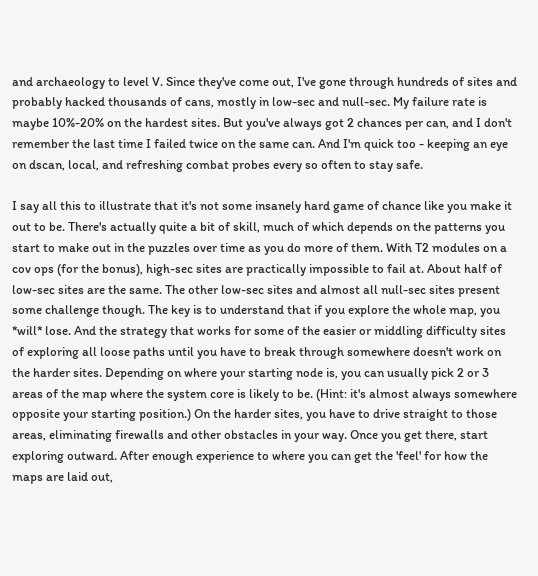and archaeology to level V. Since they've come out, I've gone through hundreds of sites and probably hacked thousands of cans, mostly in low-sec and null-sec. My failure rate is maybe 10%-20% on the hardest sites. But you've always got 2 chances per can, and I don't remember the last time I failed twice on the same can. And I'm quick too - keeping an eye on dscan, local, and refreshing combat probes every so often to stay safe.

I say all this to illustrate that it's not some insanely hard game of chance like you make it out to be. There's actually quite a bit of skill, much of which depends on the patterns you start to make out in the puzzles over time as you do more of them. With T2 modules on a cov ops (for the bonus), high-sec sites are practically impossible to fail at. About half of low-sec sites are the same. The other low-sec sites and almost all null-sec sites present some challenge though. The key is to understand that if you explore the whole map, you *will* lose. And the strategy that works for some of the easier or middling difficulty sites of exploring all loose paths until you have to break through somewhere doesn't work on the harder sites. Depending on where your starting node is, you can usually pick 2 or 3 areas of the map where the system core is likely to be. (Hint: it's almost always somewhere opposite your starting position.) On the harder sites, you have to drive straight to those areas, eliminating firewalls and other obstacles in your way. Once you get there, start exploring outward. After enough experience to where you can get the 'feel' for how the maps are laid out,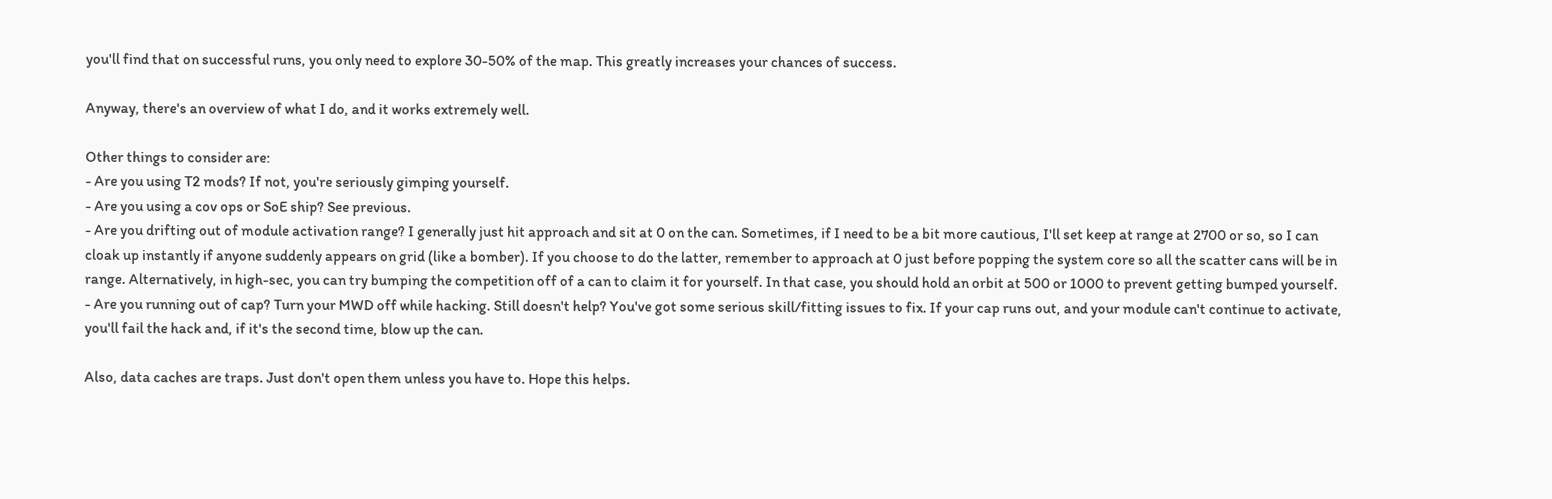you'll find that on successful runs, you only need to explore 30-50% of the map. This greatly increases your chances of success.

Anyway, there's an overview of what I do, and it works extremely well.

Other things to consider are:
- Are you using T2 mods? If not, you're seriously gimping yourself.
- Are you using a cov ops or SoE ship? See previous.
- Are you drifting out of module activation range? I generally just hit approach and sit at 0 on the can. Sometimes, if I need to be a bit more cautious, I'll set keep at range at 2700 or so, so I can cloak up instantly if anyone suddenly appears on grid (like a bomber). If you choose to do the latter, remember to approach at 0 just before popping the system core so all the scatter cans will be in range. Alternatively, in high-sec, you can try bumping the competition off of a can to claim it for yourself. In that case, you should hold an orbit at 500 or 1000 to prevent getting bumped yourself.
- Are you running out of cap? Turn your MWD off while hacking. Still doesn't help? You've got some serious skill/fitting issues to fix. If your cap runs out, and your module can't continue to activate, you'll fail the hack and, if it's the second time, blow up the can.

Also, data caches are traps. Just don't open them unless you have to. Hope this helps.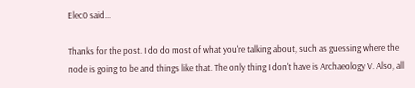Elec0 said...

Thanks for the post. I do do most of what you're talking about, such as guessing where the node is going to be and things like that. The only thing I don't have is Archaeology V. Also, all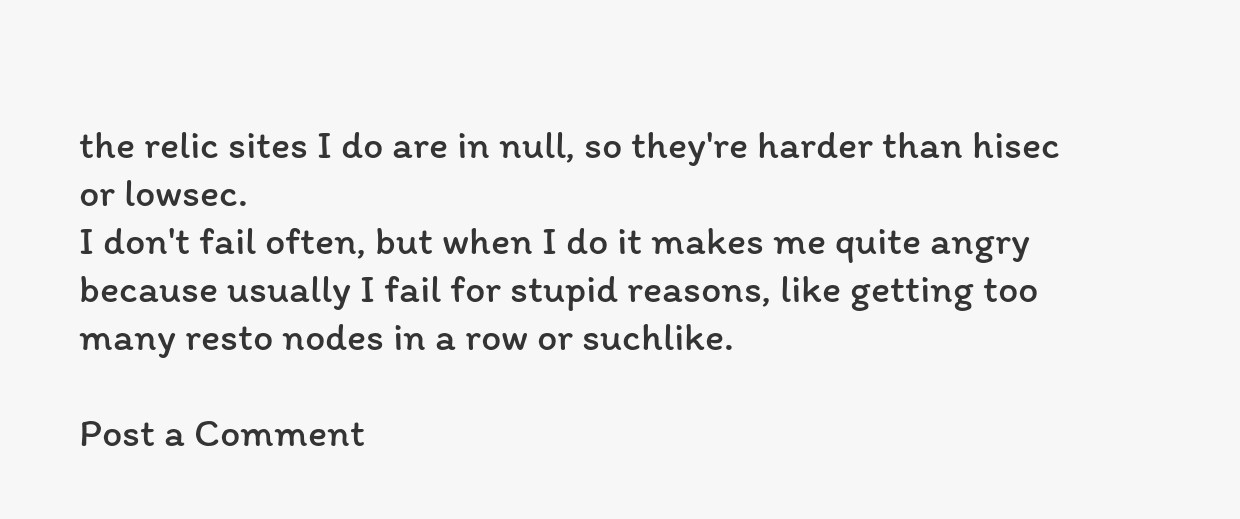the relic sites I do are in null, so they're harder than hisec or lowsec.
I don't fail often, but when I do it makes me quite angry because usually I fail for stupid reasons, like getting too many resto nodes in a row or suchlike.

Post a Comment